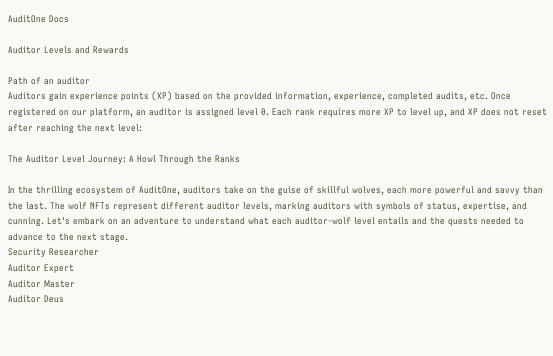AuditOne Docs

Auditor Levels and Rewards

Path of an auditor
Auditors gain experience points (XP) based on the provided information, experience, completed audits, etc. Once registered on our platform, an auditor is assigned level 0. Each rank requires more XP to level up, and XP does not reset after reaching the next level:

The Auditor Level Journey: A Howl Through the Ranks

In the thrilling ecosystem of AuditOne, auditors take on the guise of skillful wolves, each more powerful and savvy than the last. The wolf NFTs represent different auditor levels, marking auditors with symbols of status, expertise, and cunning. Let's embark on an adventure to understand what each auditor-wolf level entails and the quests needed to advance to the next stage.
Security Researcher
Auditor Expert
Auditor Master
Auditor Deus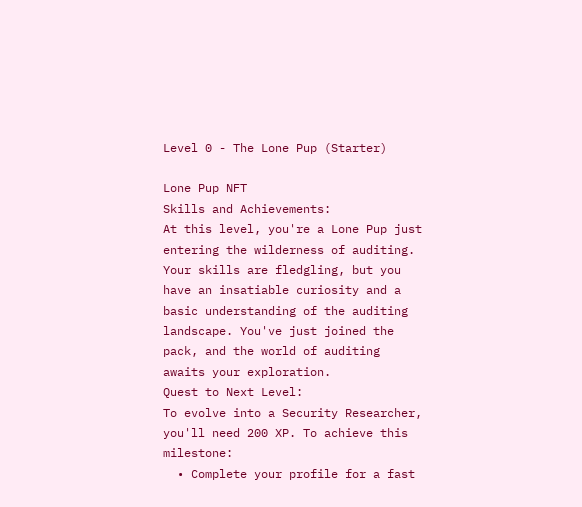Level 0 - The Lone Pup (Starter)

Lone Pup NFT
Skills and Achievements:
At this level, you're a Lone Pup just entering the wilderness of auditing. Your skills are fledgling, but you have an insatiable curiosity and a basic understanding of the auditing landscape. You've just joined the pack, and the world of auditing awaits your exploration.
Quest to Next Level:
To evolve into a Security Researcher, you'll need 200 XP. To achieve this milestone:
  • Complete your profile for a fast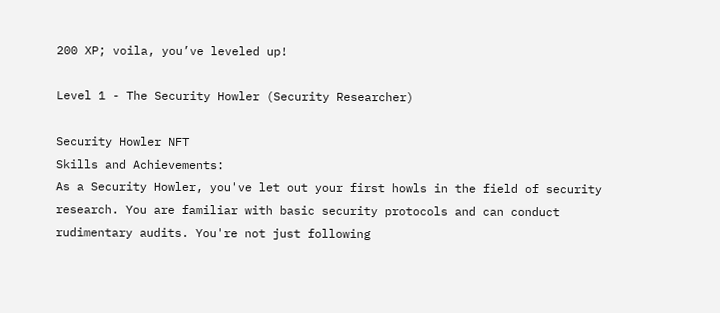200 XP; voila, you’ve leveled up!

Level 1 - The Security Howler (Security Researcher)

Security Howler NFT
Skills and Achievements:
As a Security Howler, you've let out your first howls in the field of security research. You are familiar with basic security protocols and can conduct rudimentary audits. You're not just following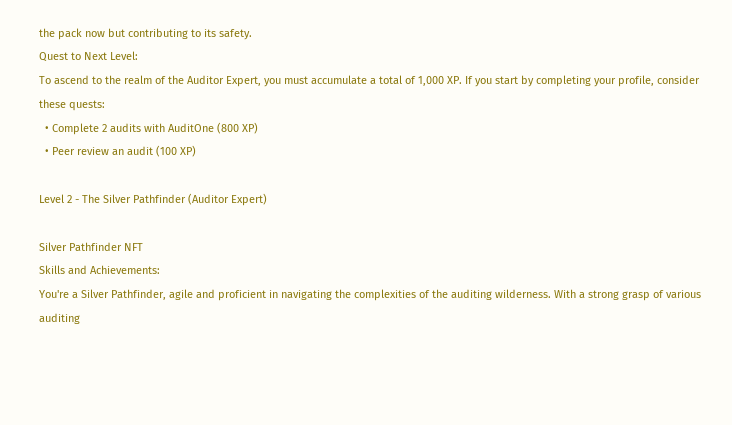the pack now but contributing to its safety.
Quest to Next Level:
To ascend to the realm of the Auditor Expert, you must accumulate a total of 1,000 XP. If you start by completing your profile, consider these quests:
  • Complete 2 audits with AuditOne (800 XP)
  • Peer review an audit (100 XP)

Level 2 - The Silver Pathfinder (Auditor Expert)

Silver Pathfinder NFT
Skills and Achievements:
You're a Silver Pathfinder, agile and proficient in navigating the complexities of the auditing wilderness. With a strong grasp of various auditing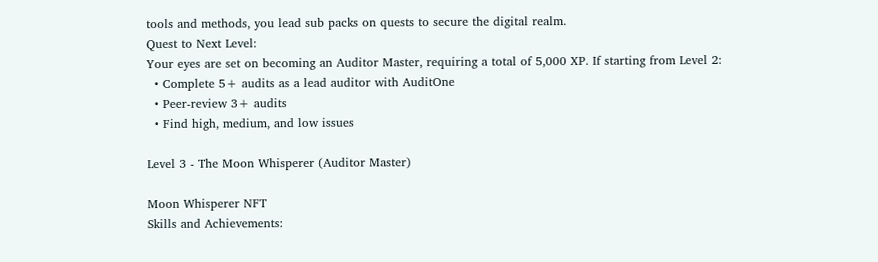tools and methods, you lead sub packs on quests to secure the digital realm.
Quest to Next Level:
Your eyes are set on becoming an Auditor Master, requiring a total of 5,000 XP. If starting from Level 2:
  • Complete 5+ audits as a lead auditor with AuditOne
  • Peer-review 3+ audits
  • Find high, medium, and low issues

Level 3 - The Moon Whisperer (Auditor Master)

Moon Whisperer NFT
Skills and Achievements: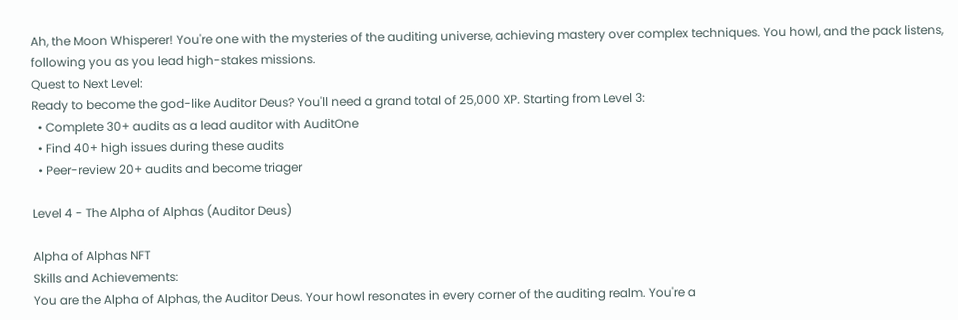Ah, the Moon Whisperer! You're one with the mysteries of the auditing universe, achieving mastery over complex techniques. You howl, and the pack listens, following you as you lead high-stakes missions.
Quest to Next Level:
Ready to become the god-like Auditor Deus? You'll need a grand total of 25,000 XP. Starting from Level 3:
  • Complete 30+ audits as a lead auditor with AuditOne
  • Find 40+ high issues during these audits
  • Peer-review 20+ audits and become triager

Level 4 - The Alpha of Alphas (Auditor Deus)

Alpha of Alphas NFT
Skills and Achievements:
You are the Alpha of Alphas, the Auditor Deus. Your howl resonates in every corner of the auditing realm. You're a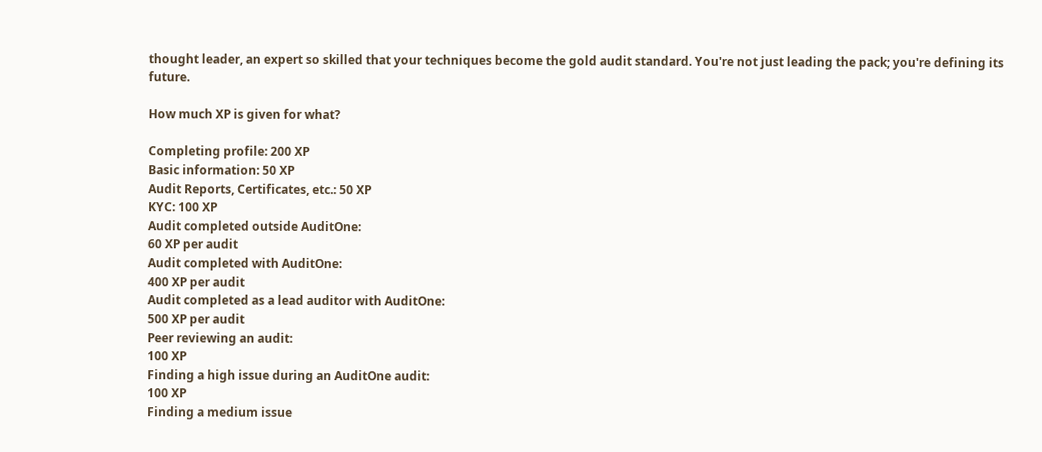thought leader, an expert so skilled that your techniques become the gold audit standard. You're not just leading the pack; you're defining its future.

How much XP is given for what?

Completing profile: 200 XP
Basic information: 50 XP
Audit Reports, Certificates, etc.: 50 XP
KYC: 100 XP
Audit completed outside AuditOne:
60 XP per audit
Audit completed with AuditOne:
400 XP per audit
Audit completed as a lead auditor with AuditOne:
500 XP per audit
Peer reviewing an audit:
100 XP
Finding a high issue during an AuditOne audit:
100 XP
Finding a medium issue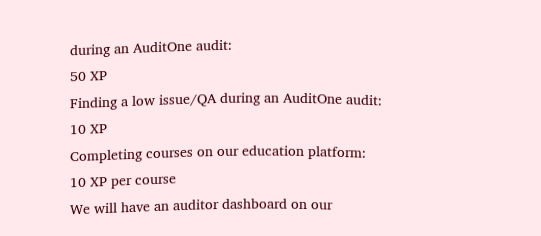during an AuditOne audit:
50 XP
Finding a low issue/QA during an AuditOne audit:
10 XP
Completing courses on our education platform:
10 XP per course
We will have an auditor dashboard on our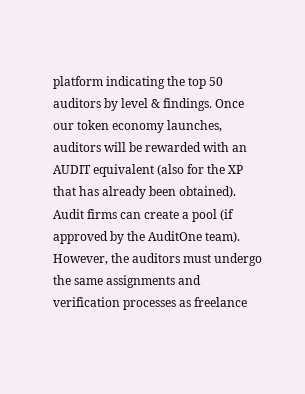platform indicating the top 50 auditors by level & findings. Once our token economy launches, auditors will be rewarded with an AUDIT equivalent (also for the XP that has already been obtained). Audit firms can create a pool (if approved by the AuditOne team). However, the auditors must undergo the same assignments and verification processes as freelance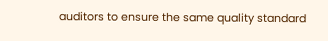auditors to ensure the same quality standard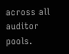across all auditor pools.